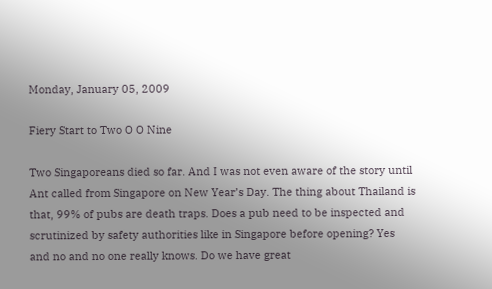Monday, January 05, 2009

Fiery Start to Two O O Nine

Two Singaporeans died so far. And I was not even aware of the story until Ant called from Singapore on New Year’s Day. The thing about Thailand is that, 99% of pubs are death traps. Does a pub need to be inspected and scrutinized by safety authorities like in Singapore before opening? Yes and no and no one really knows. Do we have great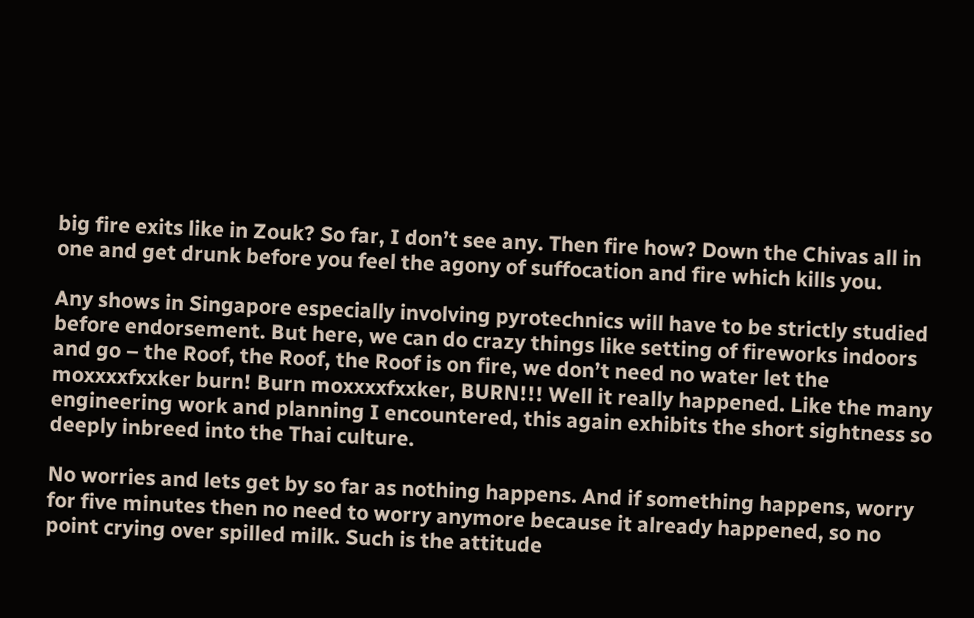big fire exits like in Zouk? So far, I don’t see any. Then fire how? Down the Chivas all in one and get drunk before you feel the agony of suffocation and fire which kills you.

Any shows in Singapore especially involving pyrotechnics will have to be strictly studied before endorsement. But here, we can do crazy things like setting of fireworks indoors and go – the Roof, the Roof, the Roof is on fire, we don’t need no water let the moxxxxfxxker burn! Burn moxxxxfxxker, BURN!!! Well it really happened. Like the many engineering work and planning I encountered, this again exhibits the short sightness so deeply inbreed into the Thai culture.

No worries and lets get by so far as nothing happens. And if something happens, worry for five minutes then no need to worry anymore because it already happened, so no point crying over spilled milk. Such is the attitude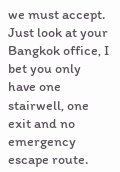we must accept. Just look at your Bangkok office, I bet you only have one stairwell, one exit and no emergency escape route.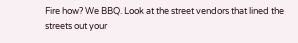Fire how? We BBQ. Look at the street vendors that lined the streets out your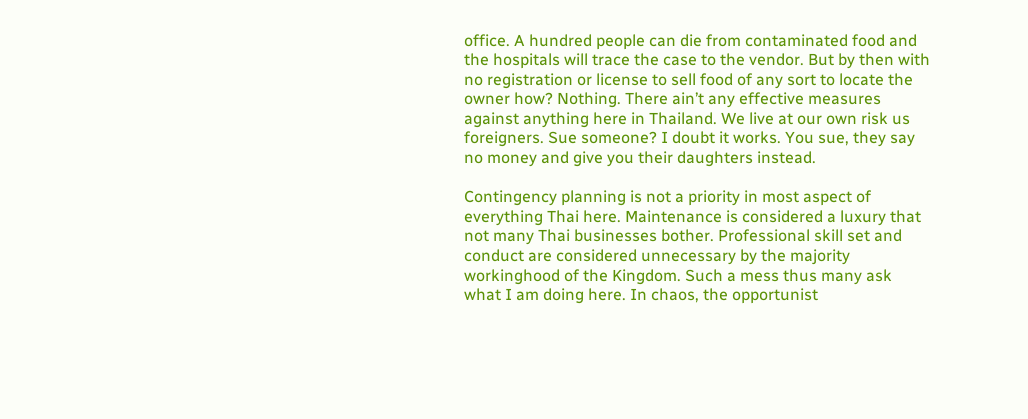office. A hundred people can die from contaminated food and the hospitals will trace the case to the vendor. But by then with no registration or license to sell food of any sort to locate the owner how? Nothing. There ain’t any effective measures against anything here in Thailand. We live at our own risk us foreigners. Sue someone? I doubt it works. You sue, they say no money and give you their daughters instead.

Contingency planning is not a priority in most aspect of everything Thai here. Maintenance is considered a luxury that not many Thai businesses bother. Professional skill set and conduct are considered unnecessary by the majority workinghood of the Kingdom. Such a mess thus many ask what I am doing here. In chaos, the opportunist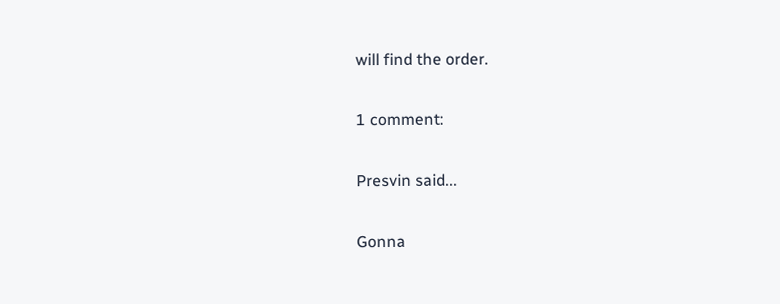will find the order.

1 comment:

Presvin said...

Gonna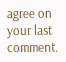agree on your last comment.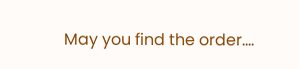May you find the order....